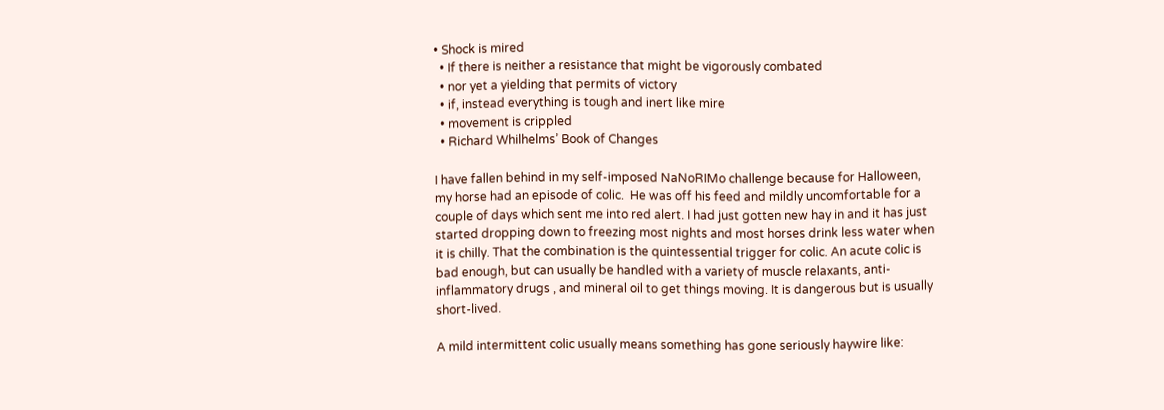• Shock is mired
  • If there is neither a resistance that might be vigorously combated
  • nor yet a yielding that permits of victory
  • if, instead everything is tough and inert like mire
  • movement is crippled
  • Richard Whilhelms’ Book of Changes

I have fallen behind in my self-imposed NaNoRIMo challenge because for Halloween, my horse had an episode of colic.  He was off his feed and mildly uncomfortable for a couple of days which sent me into red alert. I had just gotten new hay in and it has just started dropping down to freezing most nights and most horses drink less water when it is chilly. That the combination is the quintessential trigger for colic. An acute colic is bad enough, but can usually be handled with a variety of muscle relaxants, anti-inflammatory drugs , and mineral oil to get things moving. It is dangerous but is usually short-lived.

A mild intermittent colic usually means something has gone seriously haywire like: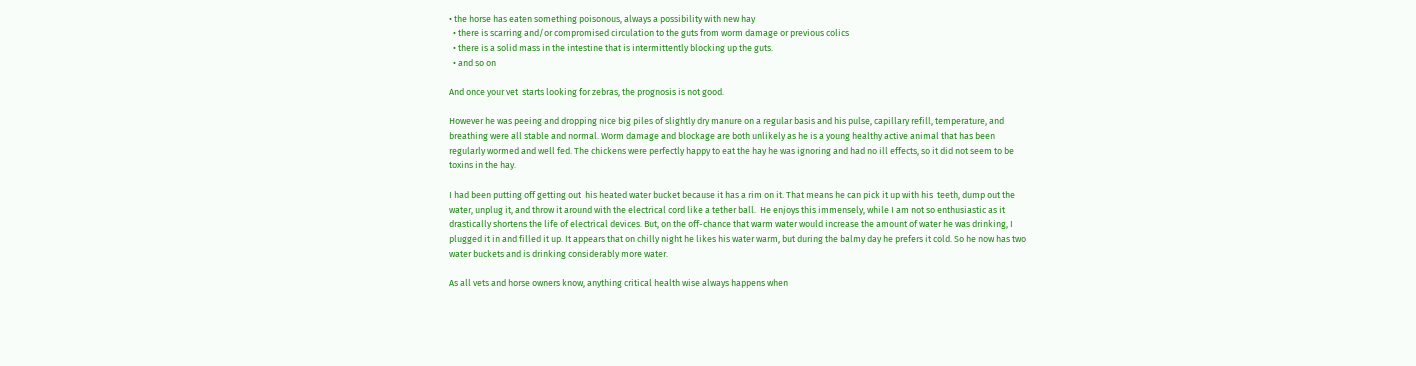• the horse has eaten something poisonous, always a possibility with new hay
  • there is scarring and/or compromised circulation to the guts from worm damage or previous colics
  • there is a solid mass in the intestine that is intermittently blocking up the guts.
  • and so on

And once your vet  starts looking for zebras, the prognosis is not good.

However he was peeing and dropping nice big piles of slightly dry manure on a regular basis and his pulse, capillary refill, temperature, and breathing were all stable and normal. Worm damage and blockage are both unlikely as he is a young healthy active animal that has been regularly wormed and well fed. The chickens were perfectly happy to eat the hay he was ignoring and had no ill effects, so it did not seem to be toxins in the hay.

I had been putting off getting out  his heated water bucket because it has a rim on it. That means he can pick it up with his  teeth, dump out the water, unplug it, and throw it around with the electrical cord like a tether ball.  He enjoys this immensely, while I am not so enthusiastic as it drastically shortens the life of electrical devices. But, on the off-chance that warm water would increase the amount of water he was drinking, I plugged it in and filled it up. It appears that on chilly night he likes his water warm, but during the balmy day he prefers it cold. So he now has two water buckets and is drinking considerably more water.

As all vets and horse owners know, anything critical health wise always happens when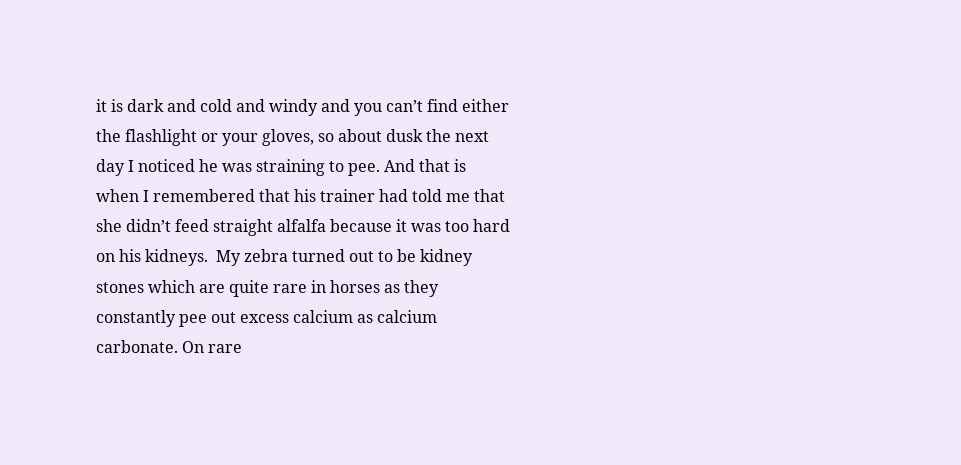it is dark and cold and windy and you can’t find either the flashlight or your gloves, so about dusk the next day I noticed he was straining to pee. And that is when I remembered that his trainer had told me that she didn’t feed straight alfalfa because it was too hard on his kidneys.  My zebra turned out to be kidney stones which are quite rare in horses as they constantly pee out excess calcium as calcium carbonate. On rare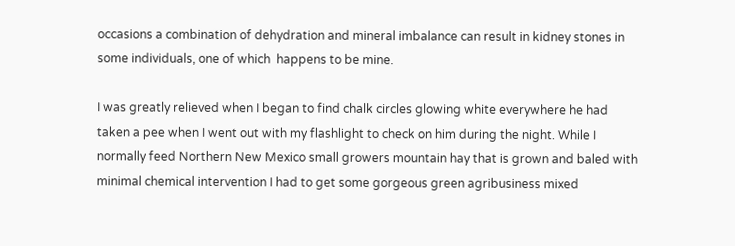occasions a combination of dehydration and mineral imbalance can result in kidney stones in some individuals, one of which  happens to be mine.

I was greatly relieved when I began to find chalk circles glowing white everywhere he had taken a pee when I went out with my flashlight to check on him during the night. While I normally feed Northern New Mexico small growers mountain hay that is grown and baled with minimal chemical intervention I had to get some gorgeous green agribusiness mixed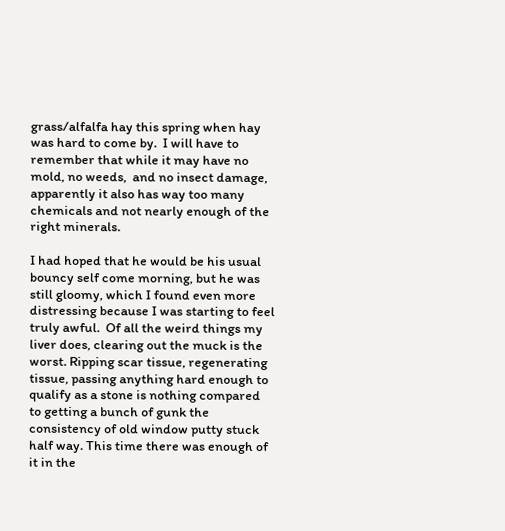grass/alfalfa hay this spring when hay was hard to come by.  I will have to remember that while it may have no mold, no weeds,  and no insect damage, apparently it also has way too many chemicals and not nearly enough of the right minerals.

I had hoped that he would be his usual bouncy self come morning, but he was still gloomy, which I found even more distressing because I was starting to feel truly awful.  Of all the weird things my liver does, clearing out the muck is the worst. Ripping scar tissue, regenerating tissue, passing anything hard enough to qualify as a stone is nothing compared to getting a bunch of gunk the consistency of old window putty stuck half way. This time there was enough of it in the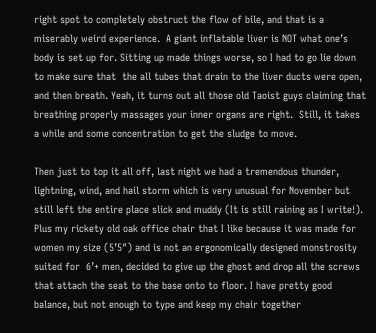right spot to completely obstruct the flow of bile, and that is a miserably weird experience.  A giant inflatable liver is NOT what one’s body is set up for. Sitting up made things worse, so I had to go lie down to make sure that  the all tubes that drain to the liver ducts were open, and then breath. Yeah, it turns out all those old Taoist guys claiming that breathing properly massages your inner organs are right.  Still, it takes a while and some concentration to get the sludge to move.

Then just to top it all off, last night we had a tremendous thunder, lightning, wind, and hail storm which is very unusual for November but still left the entire place slick and muddy (It is still raining as I write!).  Plus my rickety old oak office chair that I like because it was made for women my size (5’5″) and is not an ergonomically designed monstrosity suited for  6’+ men, decided to give up the ghost and drop all the screws that attach the seat to the base onto to floor. I have pretty good balance, but not enough to type and keep my chair together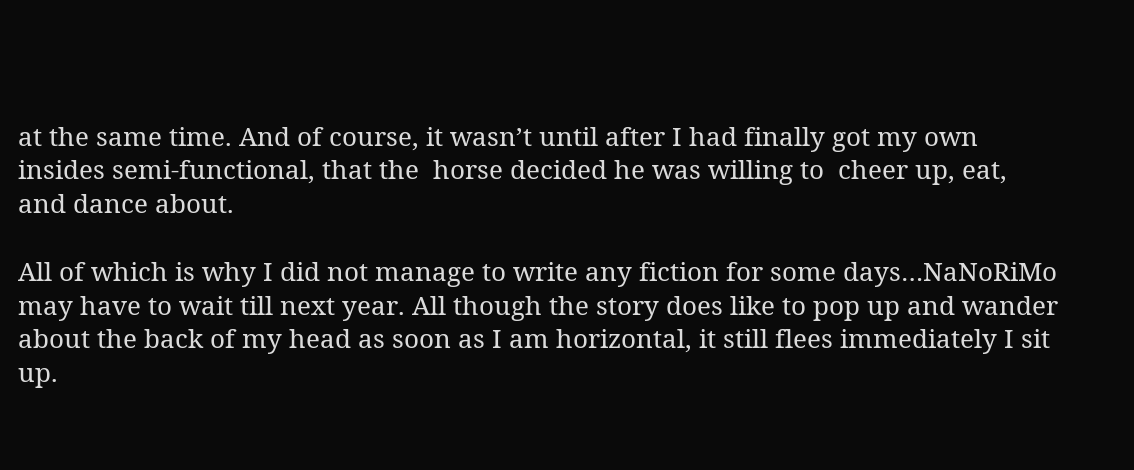at the same time. And of course, it wasn’t until after I had finally got my own insides semi-functional, that the  horse decided he was willing to  cheer up, eat, and dance about.

All of which is why I did not manage to write any fiction for some days…NaNoRiMo may have to wait till next year. All though the story does like to pop up and wander about the back of my head as soon as I am horizontal, it still flees immediately I sit up.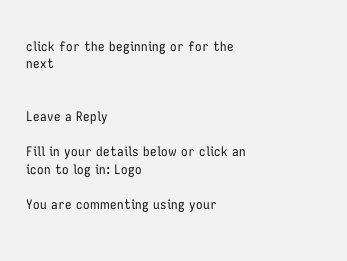click for the beginning or for the next


Leave a Reply

Fill in your details below or click an icon to log in: Logo

You are commenting using your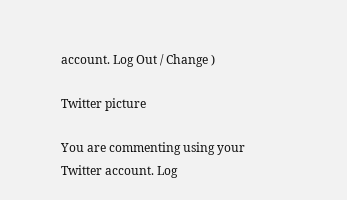account. Log Out / Change )

Twitter picture

You are commenting using your Twitter account. Log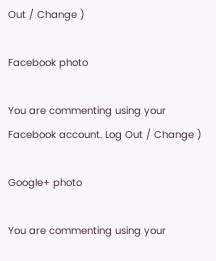Out / Change )

Facebook photo

You are commenting using your Facebook account. Log Out / Change )

Google+ photo

You are commenting using your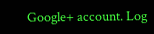Google+ account. Log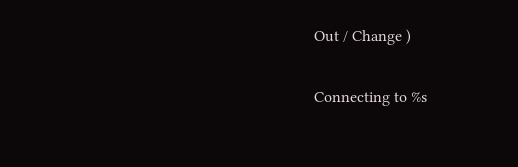Out / Change )

Connecting to %s